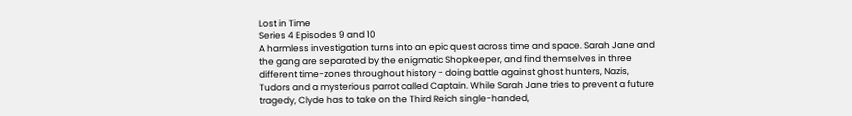Lost in Time
Series 4 Episodes 9 and 10
A harmless investigation turns into an epic quest across time and space. Sarah Jane and the gang are separated by the enigmatic Shopkeeper, and find themselves in three different time-zones throughout history - doing battle against ghost hunters, Nazis, Tudors and a mysterious parrot called Captain. While Sarah Jane tries to prevent a future tragedy, Clyde has to take on the Third Reich single-handed,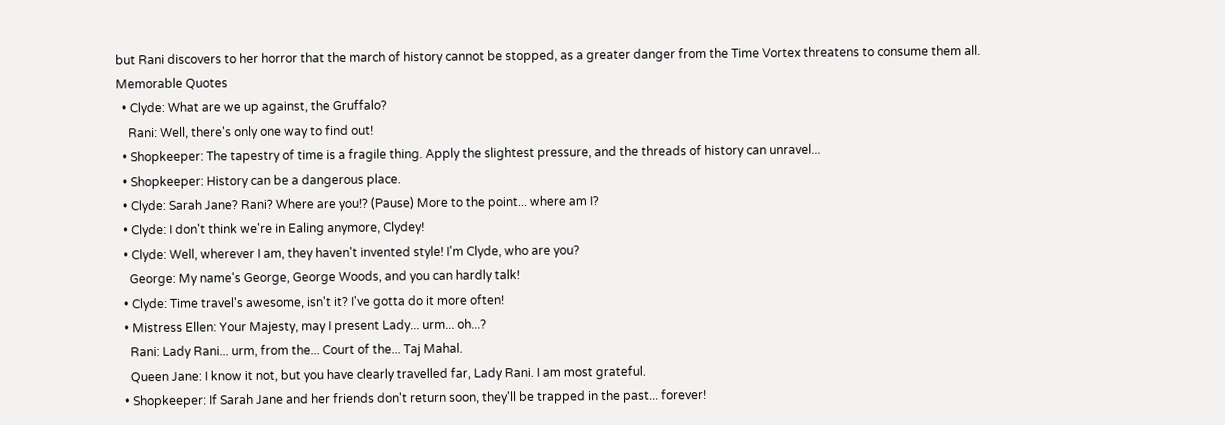but Rani discovers to her horror that the march of history cannot be stopped, as a greater danger from the Time Vortex threatens to consume them all.
Memorable Quotes
  • Clyde: What are we up against, the Gruffalo?
    Rani: Well, there's only one way to find out!
  • Shopkeeper: The tapestry of time is a fragile thing. Apply the slightest pressure, and the threads of history can unravel...
  • Shopkeeper: History can be a dangerous place.
  • Clyde: Sarah Jane? Rani? Where are you!? (Pause) More to the point... where am I?
  • Clyde: I don't think we're in Ealing anymore, Clydey!
  • Clyde: Well, wherever I am, they haven't invented style! I'm Clyde, who are you?
    George: My name's George, George Woods, and you can hardly talk!
  • Clyde: Time travel's awesome, isn't it? I've gotta do it more often!
  • Mistress Ellen: Your Majesty, may I present Lady... urm... oh...?
    Rani: Lady Rani... urm, from the... Court of the... Taj Mahal.
    Queen Jane: I know it not, but you have clearly travelled far, Lady Rani. I am most grateful.
  • Shopkeeper: If Sarah Jane and her friends don't return soon, they'll be trapped in the past... forever!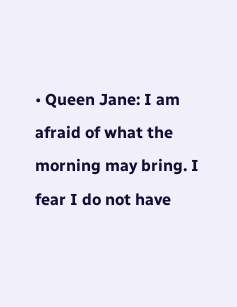• Queen Jane: I am afraid of what the morning may bring. I fear I do not have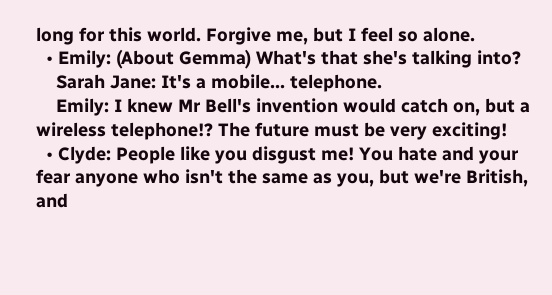long for this world. Forgive me, but I feel so alone.
  • Emily: (About Gemma) What's that she's talking into?
    Sarah Jane: It's a mobile... telephone.
    Emily: I knew Mr Bell's invention would catch on, but a wireless telephone!? The future must be very exciting!
  • Clyde: People like you disgust me! You hate and your fear anyone who isn't the same as you, but we're British, and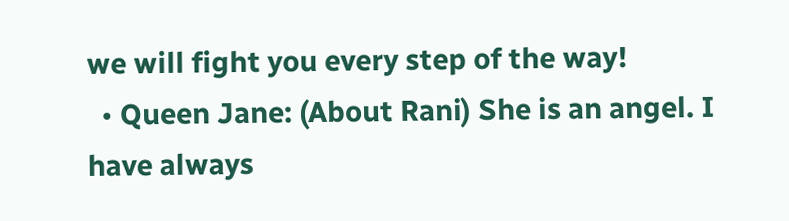we will fight you every step of the way!
  • Queen Jane: (About Rani) She is an angel. I have always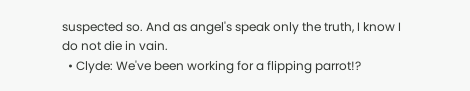suspected so. And as angel's speak only the truth, I know I do not die in vain.
  • Clyde: We've been working for a flipping parrot!?